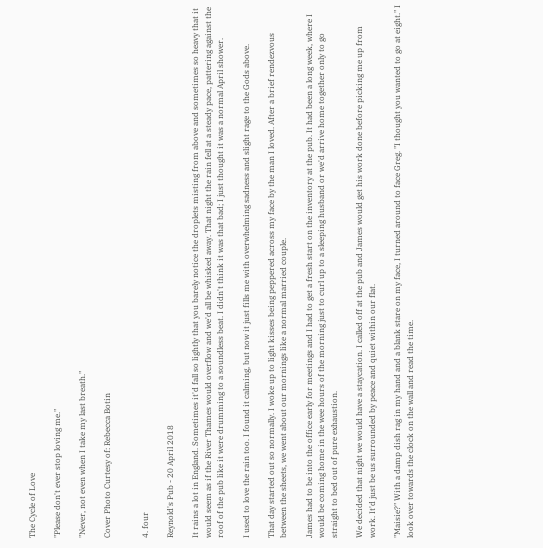The Cycle of Love

"Please don't ever stop loving me."

"Never, not even when I take my last breath."

Cover Photo Curtesy of: Rebecca Botin


4. four

Reynold's Pub - 20 April 2018

It rains a lot in England. Sometimes it'd fall so lightly that you barely notice the droplets misting from above and sometimes so heavy that it would seem as if the River Thames would overflow and we'd all be whisked away. That night the rain fell at a steady pace, pattering against the roof of the pub like it were drumming to a soundless beat. I didn't think it was that bad; I just thought it was a normal April shower.

I used to love the rain too. I found it calming, but now it just fills me with overwhelming sadness and slight rage to the Gods above.

That day started out so normally. I woke up to light kisses being peppered across my face by the man I loved. After a brief rendezvous between the sheets, we went about our mornings like a normal married couple.

James had to be into the office early for meetings and I had to get a fresh start on the inventory at the pub. It had been a long week, where I would be coming home in the wee hours of the morning just to curl up to a sleeping husband or we'd arrive home together only to go straight to bed out of pure exhaustion.

We decided that night we would have a staycation. I called off at the pub and James would get his work done before picking me up from work. It'd just be us surrounded by peace and quiet within our flat.

"Maisie?" With a damp dish rag in my hand and a blank stare on my face, I turned around to face Greg. "I thought you wanted to go at eight." I look over towards the clock on the wall and read the time.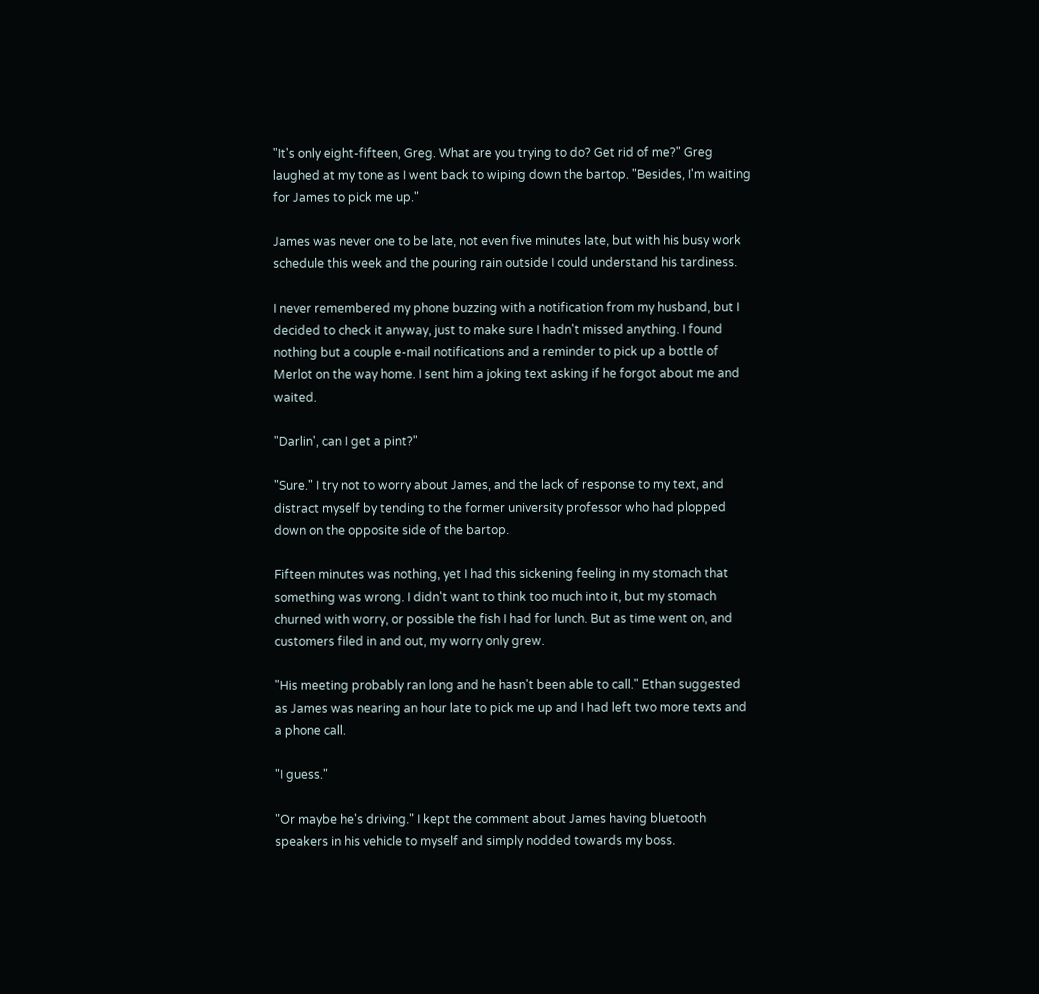"It's only eight-fifteen, Greg. What are you trying to do? Get rid of me?" Greg laughed at my tone as I went back to wiping down the bartop. "Besides, I'm waiting for James to pick me up."

James was never one to be late, not even five minutes late, but with his busy work schedule this week and the pouring rain outside I could understand his tardiness.

I never remembered my phone buzzing with a notification from my husband, but I decided to check it anyway, just to make sure I hadn't missed anything. I found nothing but a couple e-mail notifications and a reminder to pick up a bottle of Merlot on the way home. I sent him a joking text asking if he forgot about me and waited.

"Darlin', can I get a pint?"

"Sure." I try not to worry about James, and the lack of response to my text, and distract myself by tending to the former university professor who had plopped down on the opposite side of the bartop.

Fifteen minutes was nothing, yet I had this sickening feeling in my stomach that something was wrong. I didn't want to think too much into it, but my stomach churned with worry, or possible the fish I had for lunch. But as time went on, and customers filed in and out, my worry only grew.

"His meeting probably ran long and he hasn't been able to call." Ethan suggested as James was nearing an hour late to pick me up and I had left two more texts and a phone call.

"I guess."

"Or maybe he's driving." I kept the comment about James having bluetooth speakers in his vehicle to myself and simply nodded towards my boss.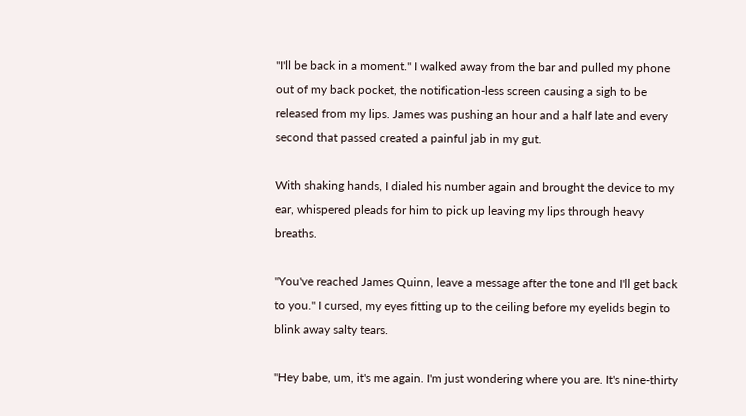"I'll be back in a moment." I walked away from the bar and pulled my phone out of my back pocket, the notification-less screen causing a sigh to be released from my lips. James was pushing an hour and a half late and every second that passed created a painful jab in my gut.

With shaking hands, I dialed his number again and brought the device to my ear, whispered pleads for him to pick up leaving my lips through heavy breaths.

"You've reached James Quinn, leave a message after the tone and I'll get back to you." I cursed, my eyes fitting up to the ceiling before my eyelids begin to blink away salty tears.

"Hey babe, um, it's me again. I'm just wondering where you are. It's nine-thirty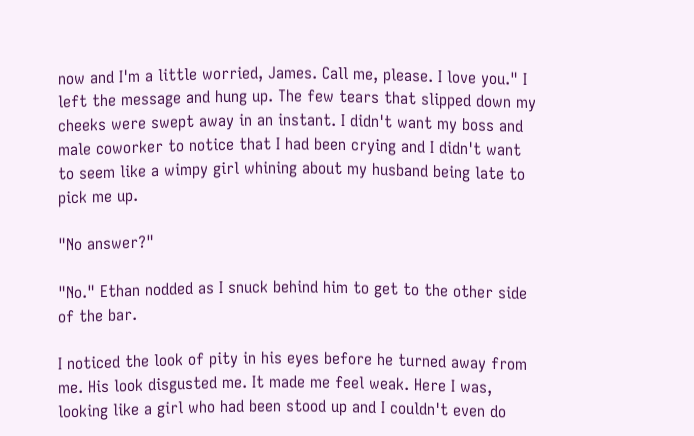now and I'm a little worried, James. Call me, please. I love you." I left the message and hung up. The few tears that slipped down my cheeks were swept away in an instant. I didn't want my boss and male coworker to notice that I had been crying and I didn't want to seem like a wimpy girl whining about my husband being late to pick me up.

"No answer?"

"No." Ethan nodded as I snuck behind him to get to the other side of the bar.

I noticed the look of pity in his eyes before he turned away from me. His look disgusted me. It made me feel weak. Here I was, looking like a girl who had been stood up and I couldn't even do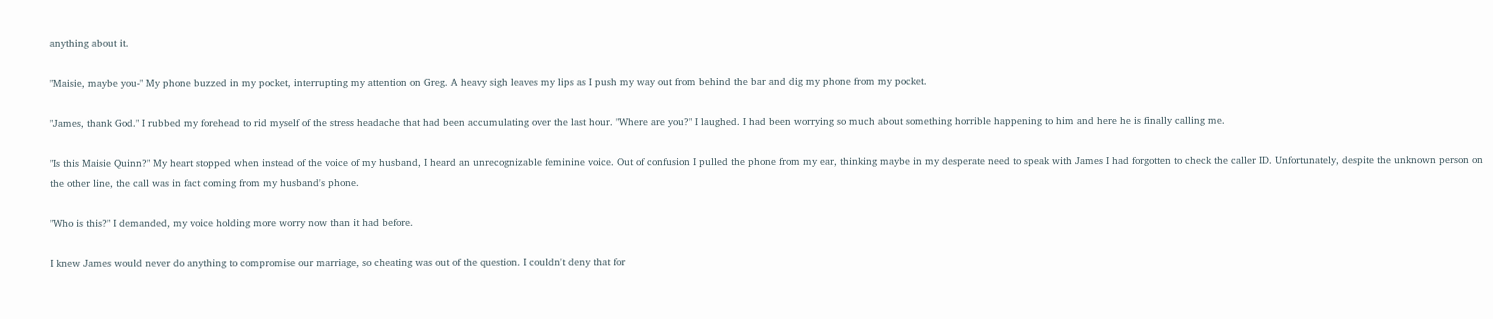anything about it.

"Maisie, maybe you-" My phone buzzed in my pocket, interrupting my attention on Greg. A heavy sigh leaves my lips as I push my way out from behind the bar and dig my phone from my pocket.

"James, thank God." I rubbed my forehead to rid myself of the stress headache that had been accumulating over the last hour. "Where are you?" I laughed. I had been worrying so much about something horrible happening to him and here he is finally calling me.

"Is this Maisie Quinn?" My heart stopped when instead of the voice of my husband, I heard an unrecognizable feminine voice. Out of confusion I pulled the phone from my ear, thinking maybe in my desperate need to speak with James I had forgotten to check the caller ID. Unfortunately, despite the unknown person on the other line, the call was in fact coming from my husband's phone.

"Who is this?" I demanded, my voice holding more worry now than it had before.

I knew James would never do anything to compromise our marriage, so cheating was out of the question. I couldn't deny that for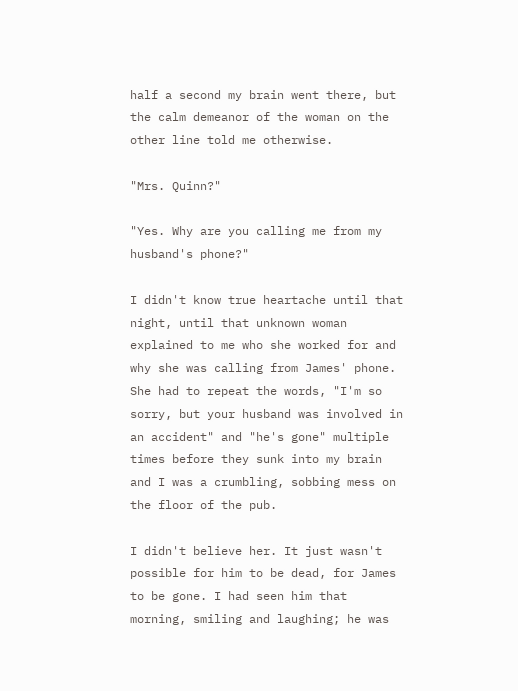half a second my brain went there, but the calm demeanor of the woman on the other line told me otherwise.

"Mrs. Quinn?"

"Yes. Why are you calling me from my husband's phone?"

I didn't know true heartache until that night, until that unknown woman explained to me who she worked for and why she was calling from James' phone. She had to repeat the words, "I'm so sorry, but your husband was involved in an accident" and "he's gone" multiple times before they sunk into my brain and I was a crumbling, sobbing mess on the floor of the pub.

I didn't believe her. It just wasn't possible for him to be dead, for James to be gone. I had seen him that morning, smiling and laughing; he was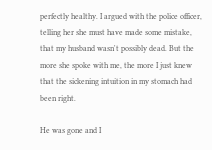perfectly healthy. I argued with the police officer, telling her she must have made some mistake, that my husband wasn't possibly dead. But the more she spoke with me, the more I just knew that the sickening intuition in my stomach had been right.

He was gone and I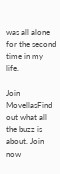was all alone for the second time in my life.

Join MovellasFind out what all the buzz is about. Join now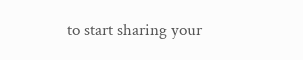to start sharing your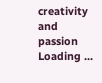creativity and passion
Loading ...